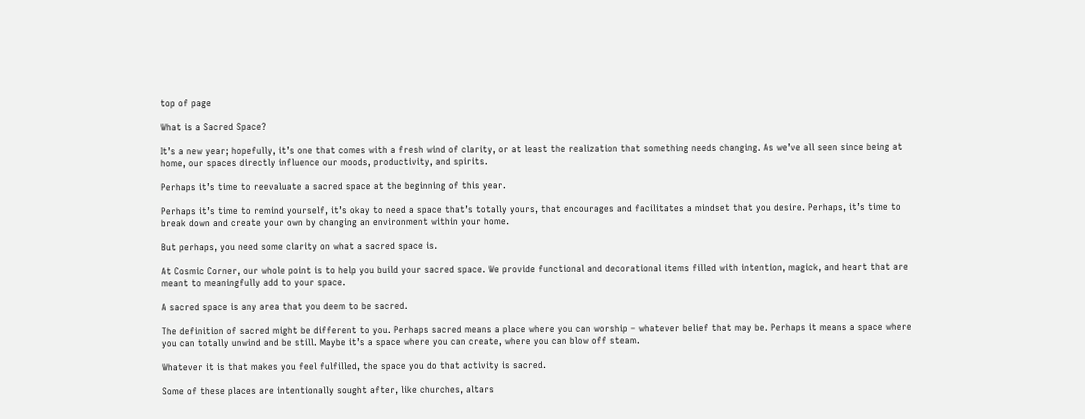top of page

What is a Sacred Space?

It’s a new year; hopefully, it’s one that comes with a fresh wind of clarity, or at least the realization that something needs changing. As we’ve all seen since being at home, our spaces directly influence our moods, productivity, and spirits.

Perhaps it’s time to reevaluate a sacred space at the beginning of this year.

Perhaps it’s time to remind yourself, it’s okay to need a space that’s totally yours, that encourages and facilitates a mindset that you desire. Perhaps, it’s time to break down and create your own by changing an environment within your home.

But perhaps, you need some clarity on what a sacred space is.

At Cosmic Corner, our whole point is to help you build your sacred space. We provide functional and decorational items filled with intention, magick, and heart that are meant to meaningfully add to your space.

A sacred space is any area that you deem to be sacred.

The definition of sacred might be different to you. Perhaps sacred means a place where you can worship – whatever belief that may be. Perhaps it means a space where you can totally unwind and be still. Maybe it’s a space where you can create, where you can blow off steam.

Whatever it is that makes you feel fulfilled, the space you do that activity is sacred.

Some of these places are intentionally sought after, like churches, altars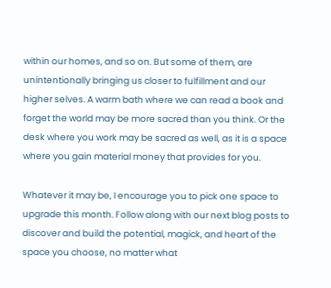within our homes, and so on. But some of them, are unintentionally bringing us closer to fulfillment and our higher selves. A warm bath where we can read a book and forget the world may be more sacred than you think. Or the desk where you work may be sacred as well, as it is a space where you gain material money that provides for you.

Whatever it may be, I encourage you to pick one space to upgrade this month. Follow along with our next blog posts to discover and build the potential, magick, and heart of the space you choose, no matter what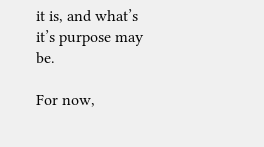it is, and what’s it’s purpose may be.

For now,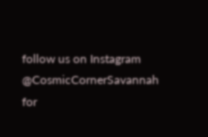follow us on Instagram @CosmicCornerSavannah for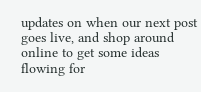updates on when our next post goes live, and shop around online to get some ideas flowing for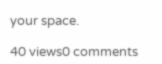your space.

40 views0 comments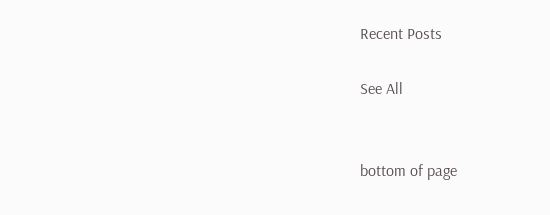Recent Posts

See All


bottom of page